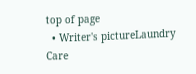top of page
  • Writer's pictureLaundry Care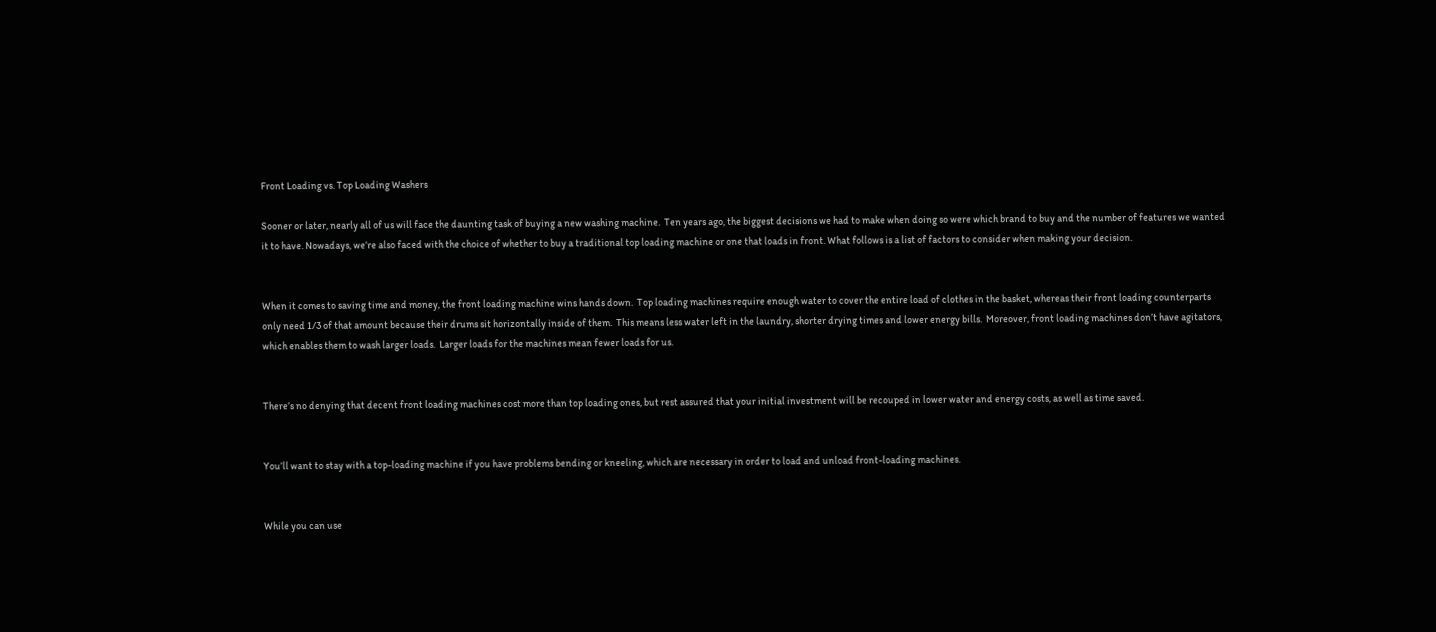Front Loading vs. Top Loading Washers

Sooner or later, nearly all of us will face the daunting task of buying a new washing machine.  Ten years ago, the biggest decisions we had to make when doing so were which brand to buy and the number of features we wanted it to have. Nowadays, we’re also faced with the choice of whether to buy a traditional top loading machine or one that loads in front. What follows is a list of factors to consider when making your decision.


When it comes to saving time and money, the front loading machine wins hands down.  Top loading machines require enough water to cover the entire load of clothes in the basket, whereas their front loading counterparts only need 1/3 of that amount because their drums sit horizontally inside of them.  This means less water left in the laundry, shorter drying times and lower energy bills.  Moreover, front loading machines don’t have agitators, which enables them to wash larger loads.  Larger loads for the machines mean fewer loads for us.


There’s no denying that decent front loading machines cost more than top loading ones, but rest assured that your initial investment will be recouped in lower water and energy costs, as well as time saved.


You’ll want to stay with a top-loading machine if you have problems bending or kneeling, which are necessary in order to load and unload front-loading machines.


While you can use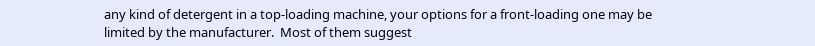any kind of detergent in a top-loading machine, your options for a front-loading one may be limited by the manufacturer.  Most of them suggest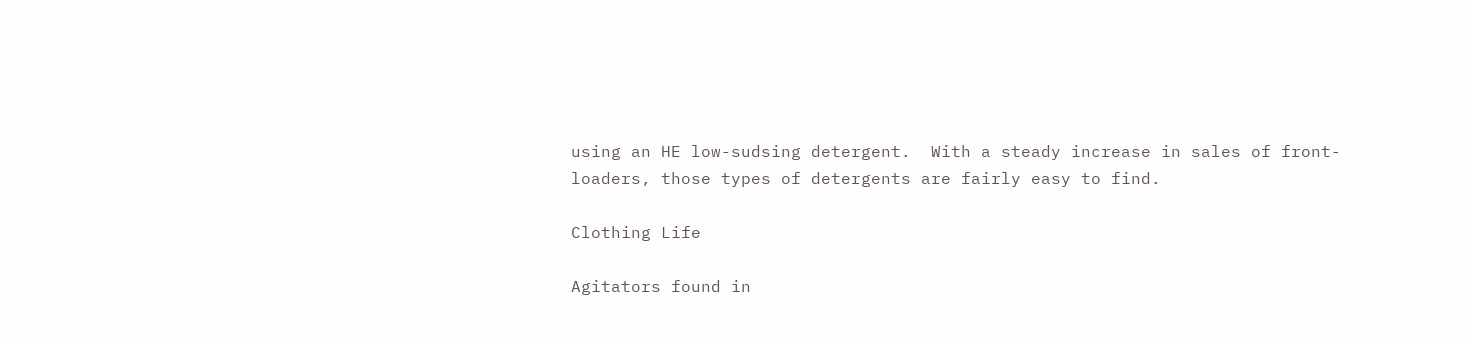using an HE low-sudsing detergent.  With a steady increase in sales of front-loaders, those types of detergents are fairly easy to find.

Clothing Life

Agitators found in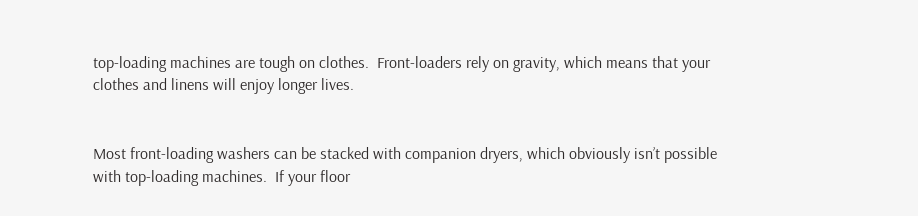top-loading machines are tough on clothes.  Front-loaders rely on gravity, which means that your clothes and linens will enjoy longer lives.


Most front-loading washers can be stacked with companion dryers, which obviously isn’t possible with top-loading machines.  If your floor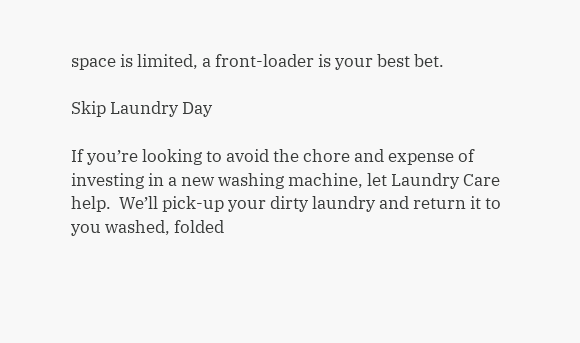space is limited, a front-loader is your best bet.

Skip Laundry Day

If you’re looking to avoid the chore and expense of investing in a new washing machine, let Laundry Care help.  We’ll pick-up your dirty laundry and return it to you washed, folded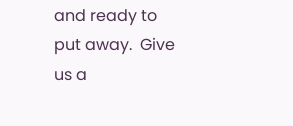and ready to put away.  Give us a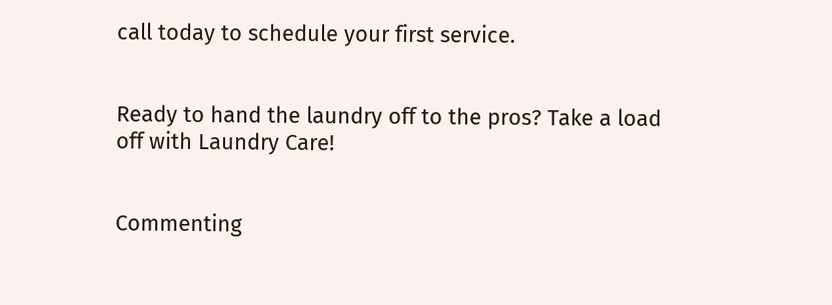call today to schedule your first service.


Ready to hand the laundry off to the pros? Take a load off with Laundry Care!


Commenting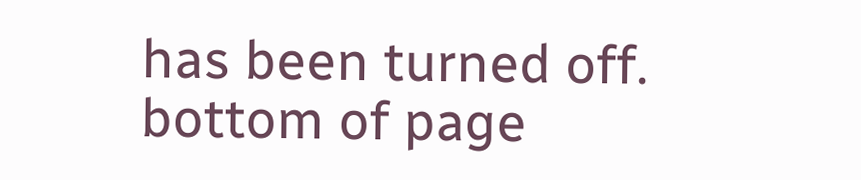has been turned off.
bottom of page